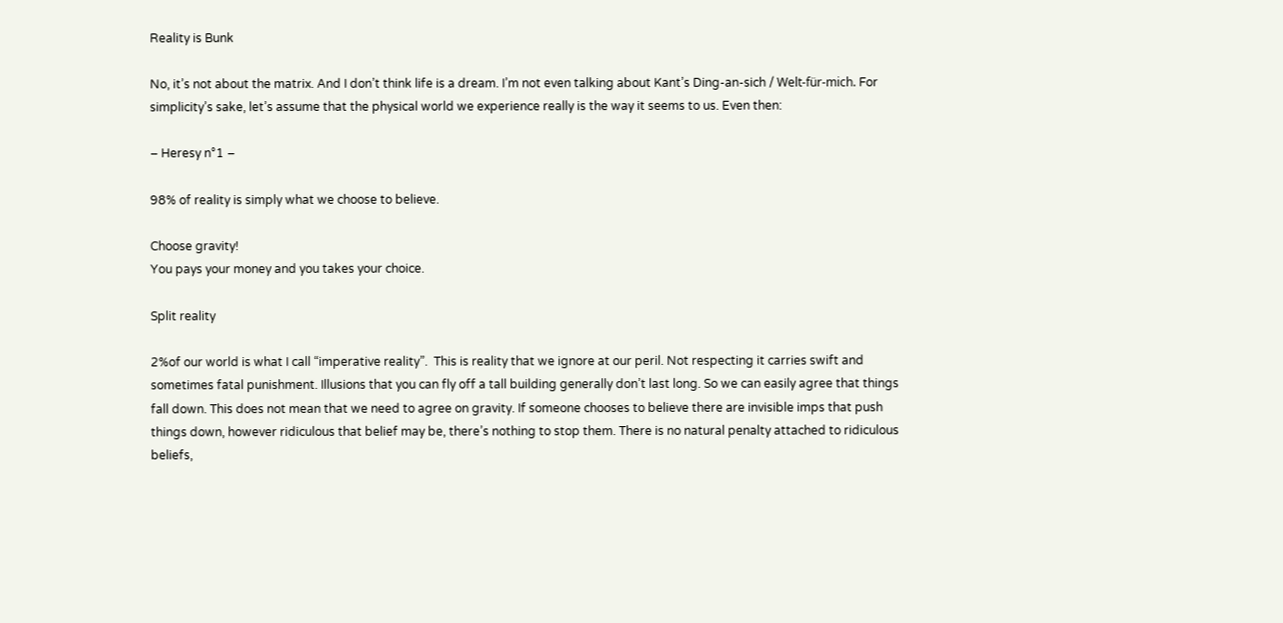Reality is Bunk

No, it’s not about the matrix. And I don’t think life is a dream. I’m not even talking about Kant’s Ding-an-sich / Welt-für-mich. For simplicity’s sake, let’s assume that the physical world we experience really is the way it seems to us. Even then:

– Heresy n°1 –

98% of reality is simply what we choose to believe.

Choose gravity!
You pays your money and you takes your choice.

Split reality

2%of our world is what I call “imperative reality”.  This is reality that we ignore at our peril. Not respecting it carries swift and sometimes fatal punishment. Illusions that you can fly off a tall building generally don’t last long. So we can easily agree that things fall down. This does not mean that we need to agree on gravity. If someone chooses to believe there are invisible imps that push things down, however ridiculous that belief may be, there’s nothing to stop them. There is no natural penalty attached to ridiculous beliefs,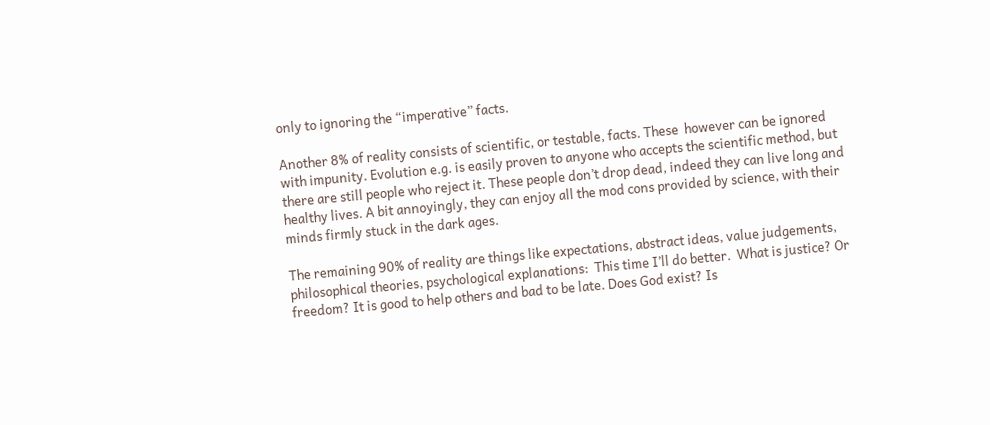only to ignoring the “imperative” facts.

Another 8% of reality consists of scientific, or testable, facts. These  however can be ignored with impunity. Evolution e.g. is easily proven to anyone who accepts the scientific method, but there are still people who reject it. These people don’t drop dead, indeed they can live long and healthy lives. A bit annoyingly, they can enjoy all the mod cons provided by science, with their minds firmly stuck in the dark ages.

The remaining 90% of reality are things like expectations, abstract ideas, value judgements, philosophical theories, psychological explanations:  This time I’ll do better.  What is justice? Or freedom? It is good to help others and bad to be late. Does God exist? Is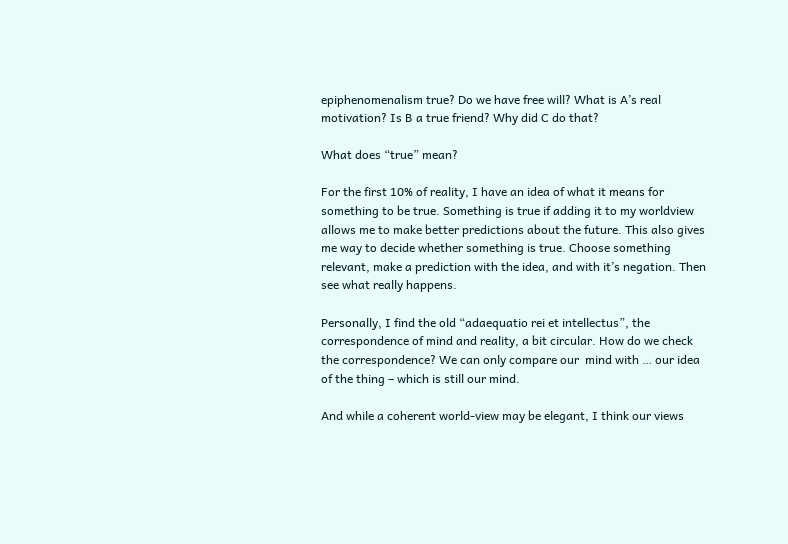epiphenomenalism true? Do we have free will? What is A’s real motivation? Is B a true friend? Why did C do that?

What does “true” mean?

For the first 10% of reality, I have an idea of what it means for something to be true. Something is true if adding it to my worldview allows me to make better predictions about the future. This also gives me way to decide whether something is true. Choose something relevant, make a prediction with the idea, and with it’s negation. Then see what really happens.

Personally, I find the old “adaequatio rei et intellectus”, the correspondence of mind and reality, a bit circular. How do we check the correspondence? We can only compare our  mind with … our idea of the thing – which is still our mind.

And while a coherent world-view may be elegant, I think our views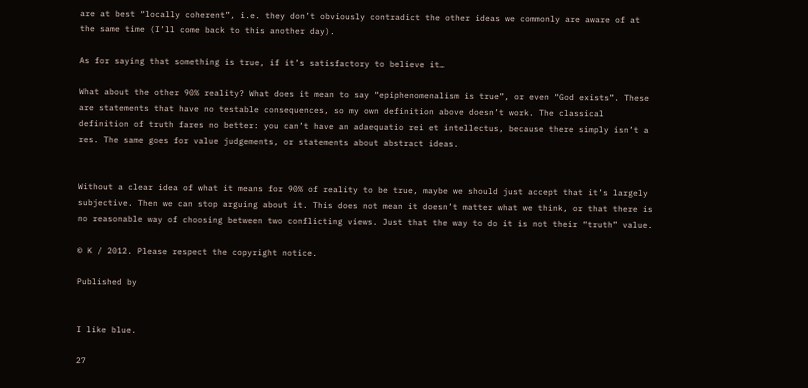are at best “locally coherent”, i.e. they don’t obviously contradict the other ideas we commonly are aware of at the same time (I’ll come back to this another day).

As for saying that something is true, if it’s satisfactory to believe it…

What about the other 90% reality? What does it mean to say “epiphenomenalism is true”, or even “God exists”. These are statements that have no testable consequences, so my own definition above doesn’t work. The classical definition of truth fares no better: you can’t have an adaequatio rei et intellectus, because there simply isn’t a res. The same goes for value judgements, or statements about abstract ideas.


Without a clear idea of what it means for 90% of reality to be true, maybe we should just accept that it’s largely subjective. Then we can stop arguing about it. This does not mean it doesn’t matter what we think, or that there is no reasonable way of choosing between two conflicting views. Just that the way to do it is not their “truth” value.

© K / 2012. Please respect the copyright notice.

Published by


I like blue.

27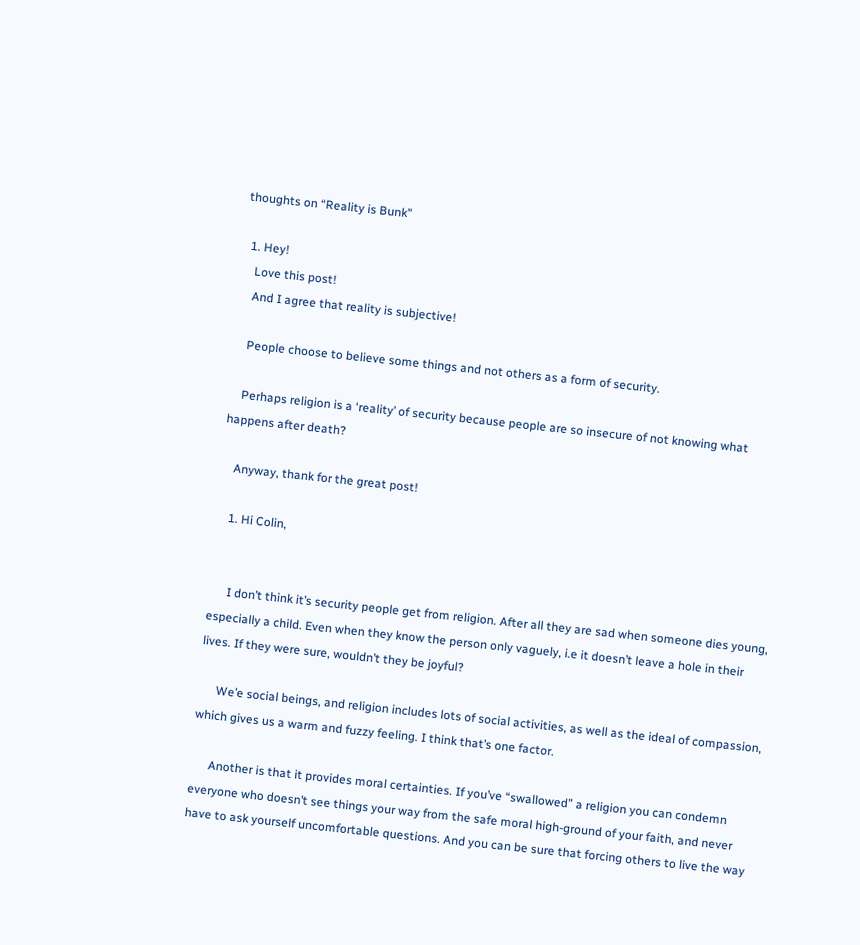thoughts on “Reality is Bunk”

  1. Hey!
    Love this post!
    And I agree that reality is subjective!

    People choose to believe some things and not others as a form of security.

    Perhaps religion is a ‘reality’ of security because people are so insecure of not knowing what happens after death?

    Anyway, thank for the great post!

    1. Hi Colin,


      I don’t think it’s security people get from religion. After all they are sad when someone dies young, especially a child. Even when they know the person only vaguely, i.e it doesn’t leave a hole in their lives. If they were sure, wouldn’t they be joyful?

      We’e social beings, and religion includes lots of social activities, as well as the ideal of compassion, which gives us a warm and fuzzy feeling. I think that’s one factor.

      Another is that it provides moral certainties. If you’ve “swallowed” a religion you can condemn everyone who doesn’t see things your way from the safe moral high-ground of your faith, and never have to ask yourself uncomfortable questions. And you can be sure that forcing others to live the way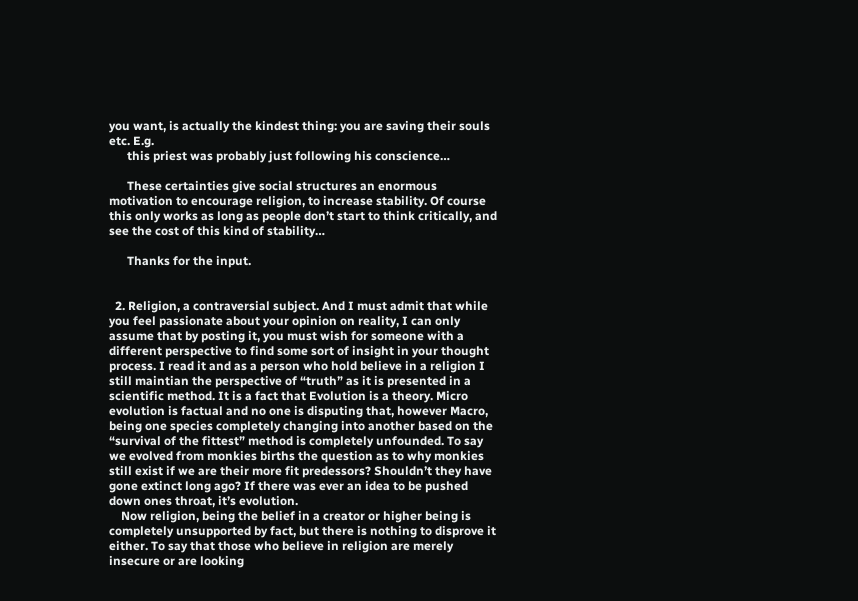you want, is actually the kindest thing: you are saving their souls etc. E.g.
      this priest was probably just following his conscience…

      These certainties give social structures an enormous motivation to encourage religion, to increase stability. Of course this only works as long as people don’t start to think critically, and see the cost of this kind of stability…

      Thanks for the input.


  2. Religion, a contraversial subject. And I must admit that while you feel passionate about your opinion on reality, I can only assume that by posting it, you must wish for someone with a different perspective to find some sort of insight in your thought process. I read it and as a person who hold believe in a religion I still maintian the perspective of “truth” as it is presented in a scientific method. It is a fact that Evolution is a theory. Micro evolution is factual and no one is disputing that, however Macro, being one species completely changing into another based on the “survival of the fittest” method is completely unfounded. To say we evolved from monkies births the question as to why monkies still exist if we are their more fit predessors? Shouldn’t they have gone extinct long ago? If there was ever an idea to be pushed down ones throat, it’s evolution.
    Now religion, being the belief in a creator or higher being is completely unsupported by fact, but there is nothing to disprove it either. To say that those who believe in religion are merely insecure or are looking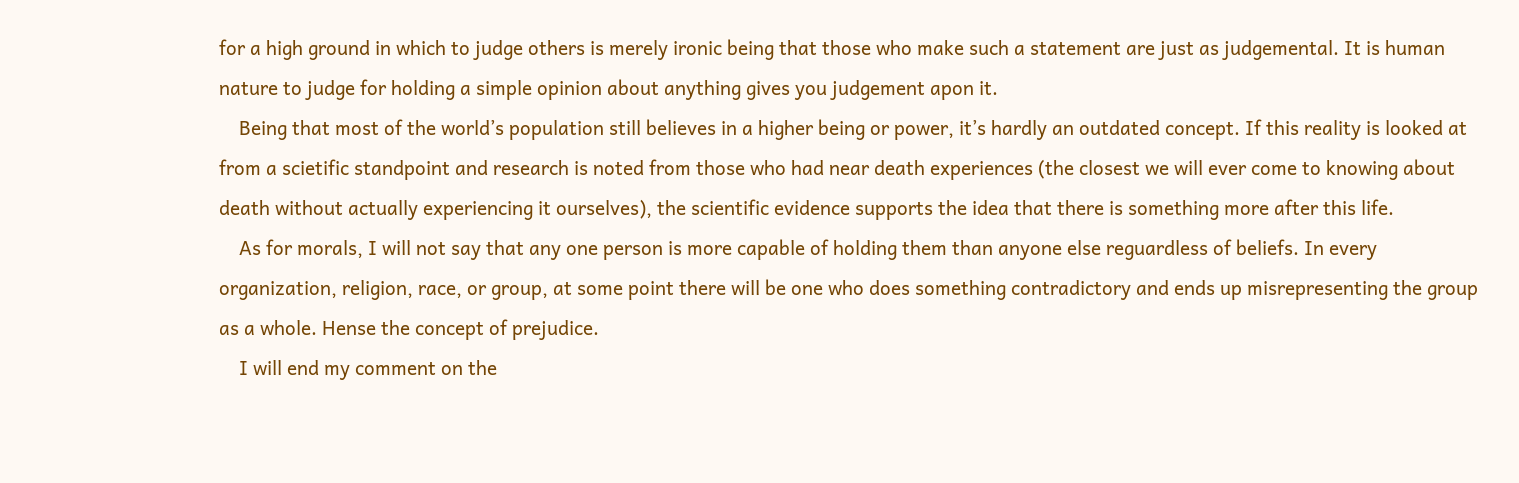for a high ground in which to judge others is merely ironic being that those who make such a statement are just as judgemental. It is human nature to judge for holding a simple opinion about anything gives you judgement apon it.
    Being that most of the world’s population still believes in a higher being or power, it’s hardly an outdated concept. If this reality is looked at from a scietific standpoint and research is noted from those who had near death experiences (the closest we will ever come to knowing about death without actually experiencing it ourselves), the scientific evidence supports the idea that there is something more after this life.
    As for morals, I will not say that any one person is more capable of holding them than anyone else reguardless of beliefs. In every organization, religion, race, or group, at some point there will be one who does something contradictory and ends up misrepresenting the group as a whole. Hense the concept of prejudice.
    I will end my comment on the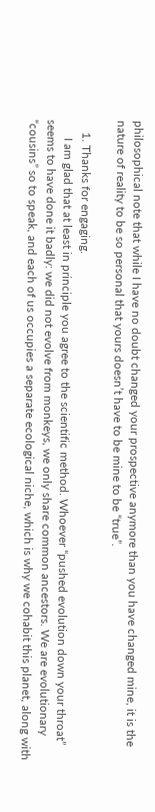philosophical note that while I have no doubt changed your prospective anymore than you have changed mine, it is the nature of reality to be so personal that yours doesn’t have to be mine to be “true”.

    1. Thanks for engaging.
      I am glad that at least in principle you agree to the scientific method. Whoever “pushed evolution down your throat” seems to have done it badly: we did not evolve from monkeys, we only share common ancestors. We are evolutionary “cousins” so to speak, and each of us occupies a separate ecological niche, which is why we cohabit this planet, along with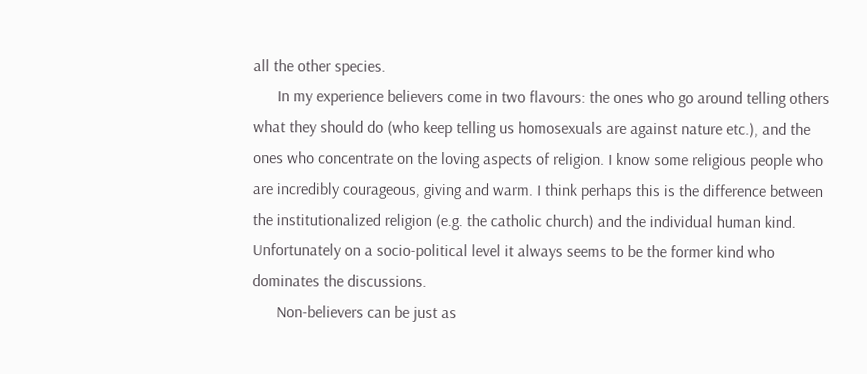all the other species.
      In my experience believers come in two flavours: the ones who go around telling others what they should do (who keep telling us homosexuals are against nature etc.), and the ones who concentrate on the loving aspects of religion. I know some religious people who are incredibly courageous, giving and warm. I think perhaps this is the difference between the institutionalized religion (e.g. the catholic church) and the individual human kind. Unfortunately on a socio-political level it always seems to be the former kind who dominates the discussions.
      Non-believers can be just as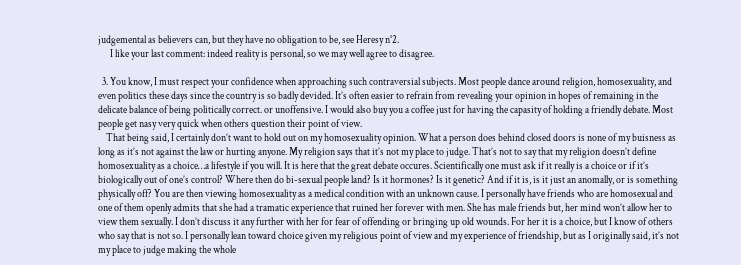judgemental as believers can, but they have no obligation to be, see Heresy n°2.
      I like your last comment: indeed reality is personal, so we may well agree to disagree.

  3. You know, I must respect your confidence when approaching such contraversial subjects. Most people dance around religion, homosexuality, and even politics these days since the country is so badly devided. It’s often easier to refrain from revealing your opinion in hopes of remaining in the delicate balance of being politically correct. or unoffensive. I would also buy you a coffee just for having the capasity of holding a friendly debate. Most people get nasy very quick when others question their point of view.
    That being said, I certainly don’t want to hold out on my homosexuality opinion. What a person does behind closed doors is none of my buisness as long as it’s not against the law or hurting anyone. My religion says that it’s not my place to judge. That’s not to say that my religion doesn’t define homosexuality as a choice…a lifestyle if you will. It is here that the great debate occures. Scientifically one must ask if it really is a choice or if it’s biologically out of one’s control? Where then do bi-sexual people land? Is it hormones? Is it genetic? And if it is, is it just an anomally, or is something physically off? You are then viewing homosexuality as a medical condition with an unknown cause. I personally have friends who are homosexual and one of them openly admits that she had a tramatic experience that ruined her forever with men. She has male friends but, her mind won’t allow her to view them sexually. I don’t discuss it any further with her for fear of offending or bringing up old wounds. For her it is a choice, but I know of others who say that is not so. I personally lean toward choice given my religious point of view and my experience of friendship, but as I originally said, it’s not my place to judge making the whole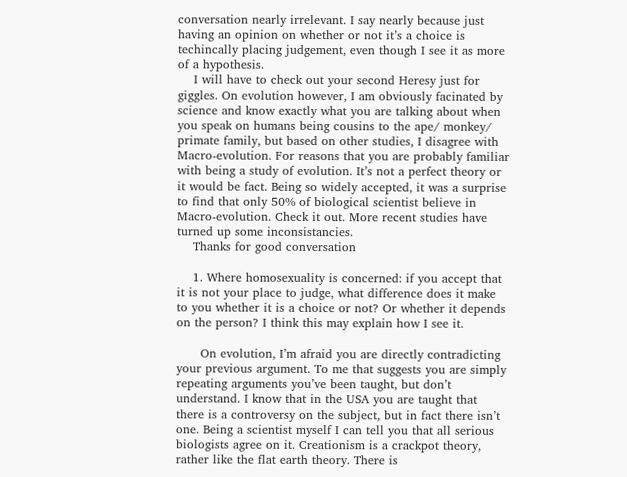conversation nearly irrelevant. I say nearly because just having an opinion on whether or not it’s a choice is techincally placing judgement, even though I see it as more of a hypothesis.
    I will have to check out your second Heresy just for giggles. On evolution however, I am obviously facinated by science and know exactly what you are talking about when you speak on humans being cousins to the ape/ monkey/ primate family, but based on other studies, I disagree with Macro-evolution. For reasons that you are probably familiar with being a study of evolution. It’s not a perfect theory or it would be fact. Being so widely accepted, it was a surprise to find that only 50% of biological scientist believe in Macro-evolution. Check it out. More recent studies have turned up some inconsistancies.
    Thanks for good conversation

    1. Where homosexuality is concerned: if you accept that it is not your place to judge, what difference does it make to you whether it is a choice or not? Or whether it depends on the person? I think this may explain how I see it.

      On evolution, I’m afraid you are directly contradicting your previous argument. To me that suggests you are simply repeating arguments you’ve been taught, but don’t understand. I know that in the USA you are taught that there is a controversy on the subject, but in fact there isn’t one. Being a scientist myself I can tell you that all serious biologists agree on it. Creationism is a crackpot theory, rather like the flat earth theory. There is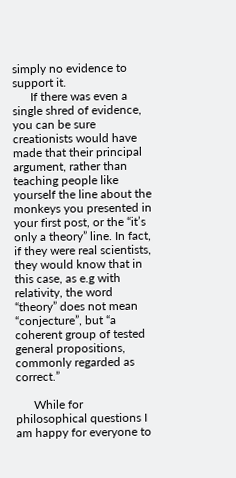simply no evidence to support it.
      If there was even a single shred of evidence, you can be sure creationists would have made that their principal argument, rather than teaching people like yourself the line about the monkeys you presented in your first post, or the “it’s only a theory” line. In fact, if they were real scientists, they would know that in this case, as e.g with relativity, the word “theory” does not mean “conjecture”, but “a coherent group of tested general propositions, commonly regarded as correct.”

      While for philosophical questions I am happy for everyone to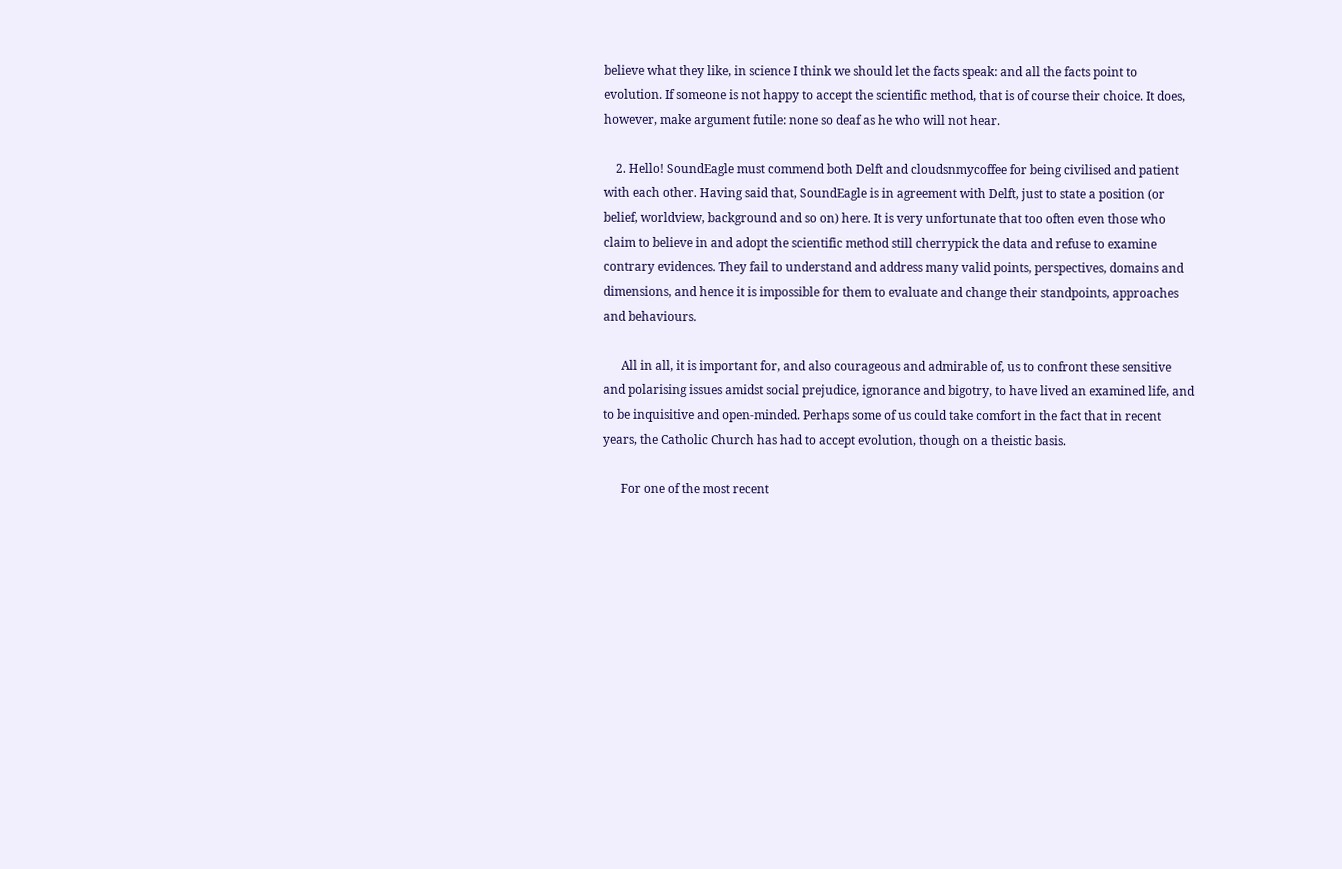believe what they like, in science I think we should let the facts speak: and all the facts point to evolution. If someone is not happy to accept the scientific method, that is of course their choice. It does, however, make argument futile: none so deaf as he who will not hear.

    2. Hello! SoundEagle must commend both Delft and cloudsnmycoffee for being civilised and patient with each other. Having said that, SoundEagle is in agreement with Delft, just to state a position (or belief, worldview, background and so on) here. It is very unfortunate that too often even those who claim to believe in and adopt the scientific method still cherrypick the data and refuse to examine contrary evidences. They fail to understand and address many valid points, perspectives, domains and dimensions, and hence it is impossible for them to evaluate and change their standpoints, approaches and behaviours.

      All in all, it is important for, and also courageous and admirable of, us to confront these sensitive and polarising issues amidst social prejudice, ignorance and bigotry, to have lived an examined life, and to be inquisitive and open-minded. Perhaps some of us could take comfort in the fact that in recent years, the Catholic Church has had to accept evolution, though on a theistic basis.

      For one of the most recent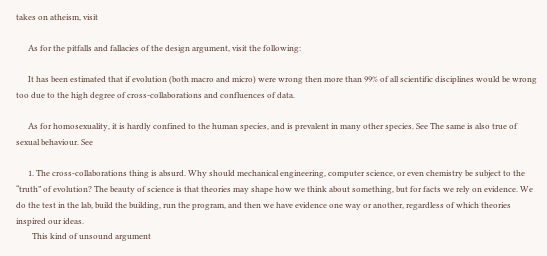takes on atheism, visit

      As for the pitfalls and fallacies of the design argument, visit the following:

      It has been estimated that if evolution (both macro and micro) were wrong then more than 99% of all scientific disciplines would be wrong too due to the high degree of cross-collaborations and confluences of data.

      As for homosexuality, it is hardly confined to the human species, and is prevalent in many other species. See The same is also true of sexual behaviour. See

      1. The cross-collaborations thing is absurd. Why should mechanical engineering, computer science, or even chemistry be subject to the “truth” of evolution? The beauty of science is that theories may shape how we think about something, but for facts we rely on evidence. We do the test in the lab, build the building, run the program, and then we have evidence one way or another, regardless of which theories inspired our ideas.
        This kind of unsound argument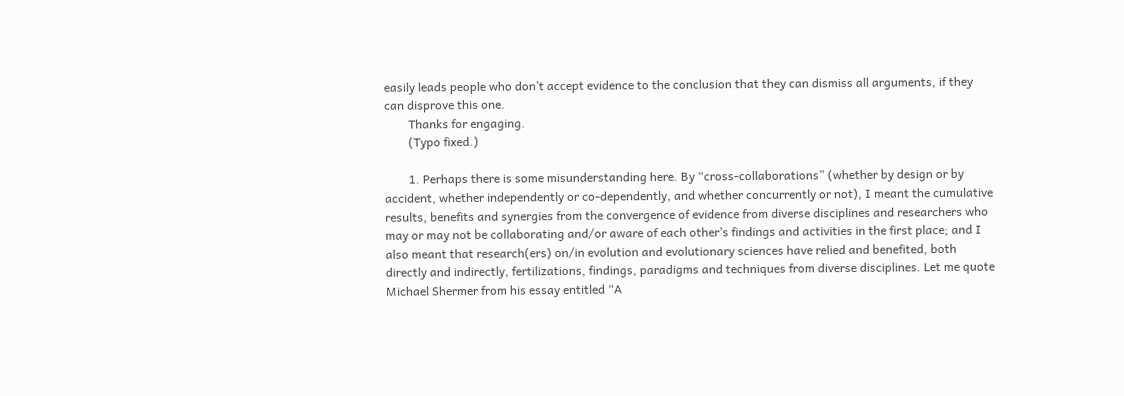easily leads people who don’t accept evidence to the conclusion that they can dismiss all arguments, if they can disprove this one.
        Thanks for engaging.
        (Typo fixed.)

        1. Perhaps there is some misunderstanding here. By “cross-collaborations” (whether by design or by accident, whether independently or co-dependently, and whether concurrently or not), I meant the cumulative results, benefits and synergies from the convergence of evidence from diverse disciplines and researchers who may or may not be collaborating and/or aware of each other’s findings and activities in the first place; and I also meant that research(ers) on/in evolution and evolutionary sciences have relied and benefited, both directly and indirectly, fertilizations, findings, paradigms and techniques from diverse disciplines. Let me quote Michael Shermer from his essay entitled “A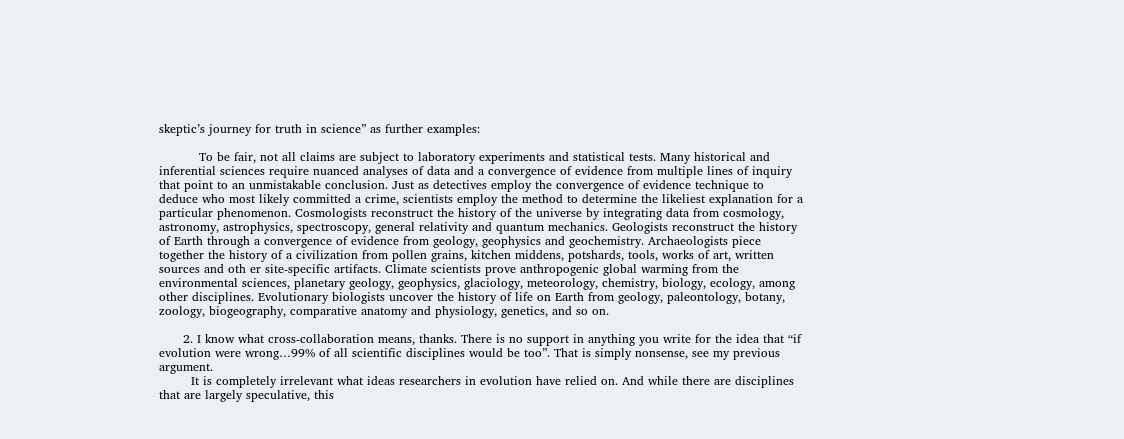skeptic’s journey for truth in science” as further examples:

          To be fair, not all claims are subject to laboratory experiments and statistical tests. Many historical and inferential sciences require nuanced analyses of data and a convergence of evidence from multiple lines of inquiry that point to an unmistakable conclusion. Just as detectives employ the convergence of evidence technique to deduce who most likely committed a crime, scientists employ the method to determine the likeliest explanation for a particular phenomenon. Cosmologists reconstruct the history of the universe by integrating data from cosmology, astronomy, astrophysics, spectroscopy, general relativity and quantum mechanics. Geologists reconstruct the history of Earth through a convergence of evidence from geology, geophysics and geochemistry. Archaeologists piece together the history of a civilization from pollen grains, kitchen middens, potshards, tools, works of art, written sources and oth er site-specific artifacts. Climate scientists prove anthropogenic global warming from the environmental sciences, planetary geology, geophysics, glaciology, meteorology, chemistry, biology, ecology, among other disciplines. Evolutionary biologists uncover the history of life on Earth from geology, paleontology, botany, zoology, biogeography, comparative anatomy and physiology, genetics, and so on.

      2. I know what cross-collaboration means, thanks. There is no support in anything you write for the idea that “if evolution were wrong…99% of all scientific disciplines would be too”. That is simply nonsense, see my previous argument.
        It is completely irrelevant what ideas researchers in evolution have relied on. And while there are disciplines that are largely speculative, this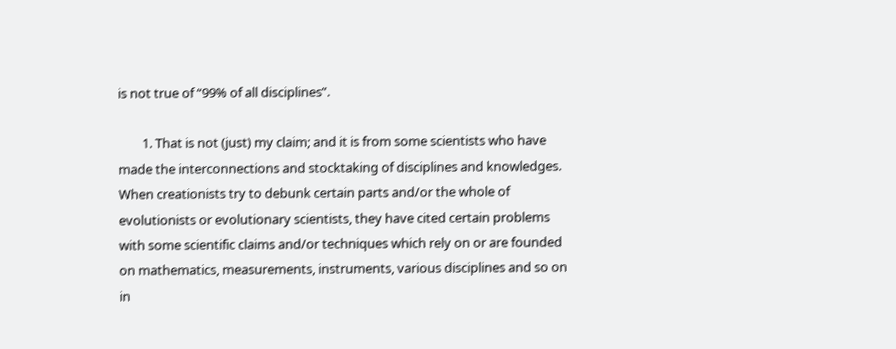is not true of “99% of all disciplines”.

        1. That is not (just) my claim; and it is from some scientists who have made the interconnections and stocktaking of disciplines and knowledges. When creationists try to debunk certain parts and/or the whole of evolutionists or evolutionary scientists, they have cited certain problems with some scientific claims and/or techniques which rely on or are founded on mathematics, measurements, instruments, various disciplines and so on in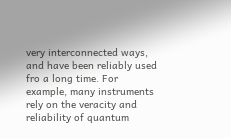very interconnected ways, and have been reliably used fro a long time. For example, many instruments rely on the veracity and reliability of quantum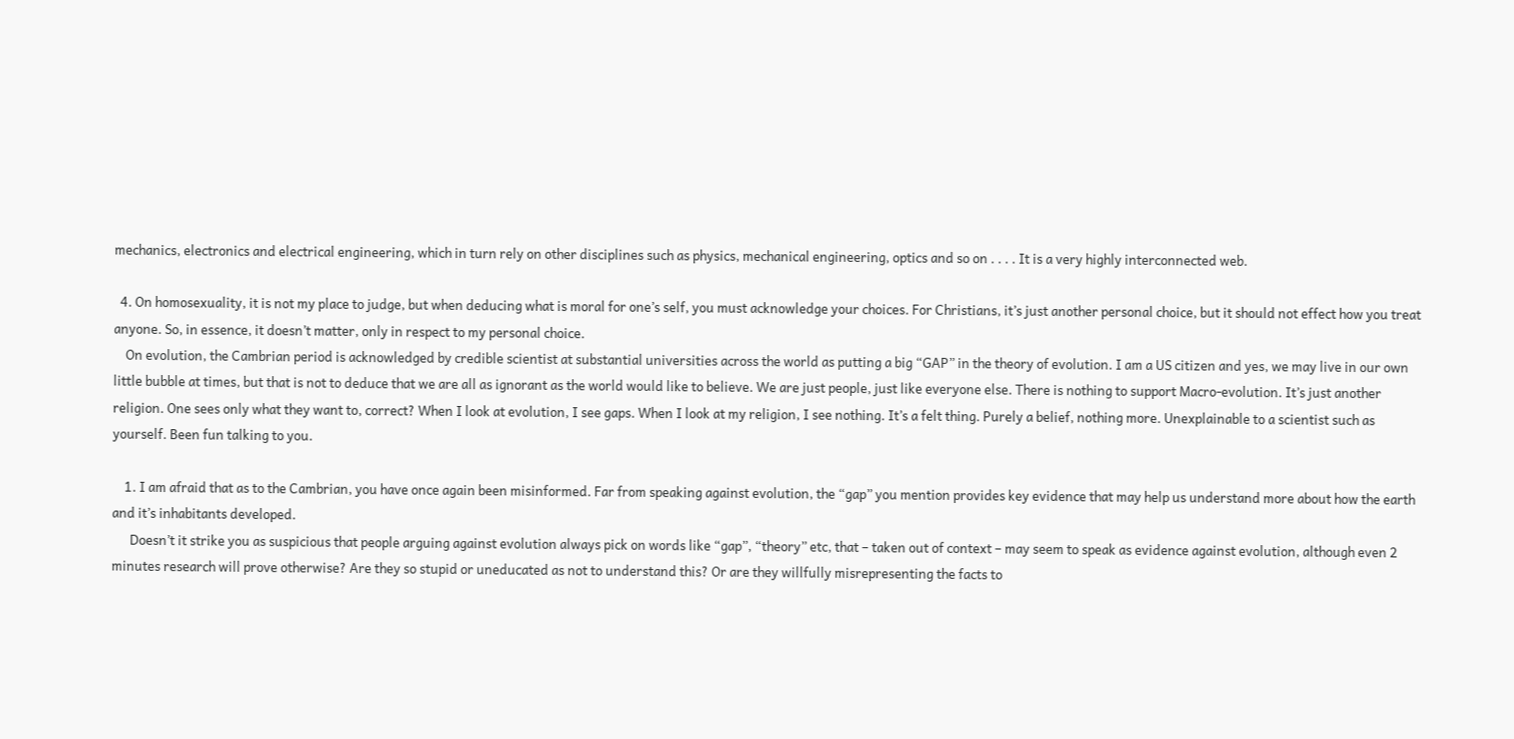mechanics, electronics and electrical engineering, which in turn rely on other disciplines such as physics, mechanical engineering, optics and so on . . . . It is a very highly interconnected web.

  4. On homosexuality, it is not my place to judge, but when deducing what is moral for one’s self, you must acknowledge your choices. For Christians, it’s just another personal choice, but it should not effect how you treat anyone. So, in essence, it doesn’t matter, only in respect to my personal choice.
    On evolution, the Cambrian period is acknowledged by credible scientist at substantial universities across the world as putting a big “GAP” in the theory of evolution. I am a US citizen and yes, we may live in our own little bubble at times, but that is not to deduce that we are all as ignorant as the world would like to believe. We are just people, just like everyone else. There is nothing to support Macro-evolution. It’s just another religion. One sees only what they want to, correct? When I look at evolution, I see gaps. When I look at my religion, I see nothing. It’s a felt thing. Purely a belief, nothing more. Unexplainable to a scientist such as yourself. Been fun talking to you.

    1. I am afraid that as to the Cambrian, you have once again been misinformed. Far from speaking against evolution, the “gap” you mention provides key evidence that may help us understand more about how the earth and it’s inhabitants developed.
      Doesn’t it strike you as suspicious that people arguing against evolution always pick on words like “gap”, “theory” etc, that – taken out of context – may seem to speak as evidence against evolution, although even 2 minutes research will prove otherwise? Are they so stupid or uneducated as not to understand this? Or are they willfully misrepresenting the facts to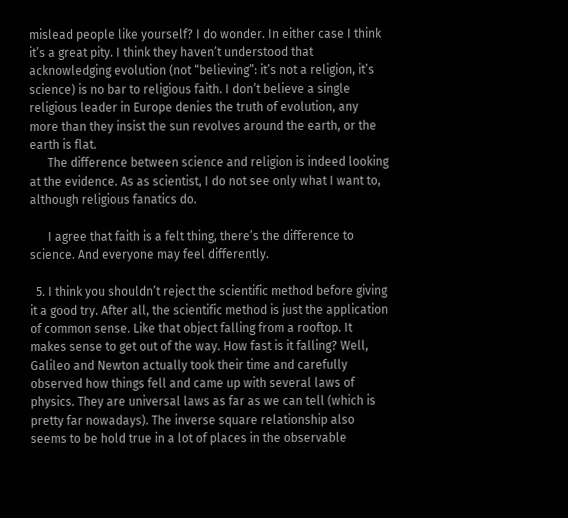mislead people like yourself? I do wonder. In either case I think it’s a great pity. I think they haven’t understood that acknowledging evolution (not “believing”: it’s not a religion, it’s science) is no bar to religious faith. I don’t believe a single religious leader in Europe denies the truth of evolution, any more than they insist the sun revolves around the earth, or the earth is flat.
      The difference between science and religion is indeed looking at the evidence. As as scientist, I do not see only what I want to, although religious fanatics do.

      I agree that faith is a felt thing, there’s the difference to science. And everyone may feel differently.

  5. I think you shouldn’t reject the scientific method before giving it a good try. After all, the scientific method is just the application of common sense. Like that object falling from a rooftop. It makes sense to get out of the way. How fast is it falling? Well, Galileo and Newton actually took their time and carefully observed how things fell and came up with several laws of physics. They are universal laws as far as we can tell (which is pretty far nowadays). The inverse square relationship also seems to be hold true in a lot of places in the observable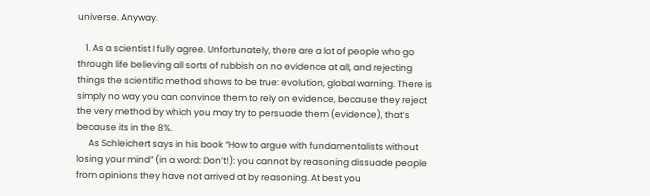universe. Anyway.

    1. As a scientist I fully agree. Unfortunately, there are a lot of people who go through life believing all sorts of rubbish on no evidence at all, and rejecting things the scientific method shows to be true: evolution, global warning. There is simply no way you can convince them to rely on evidence, because they reject the very method by which you may try to persuade them (evidence), that’s because its in the 8%.
      As Schleichert says in his book “How to argue with fundamentalists without losing your mind” (in a word: Don’t!): you cannot by reasoning dissuade people from opinions they have not arrived at by reasoning. At best you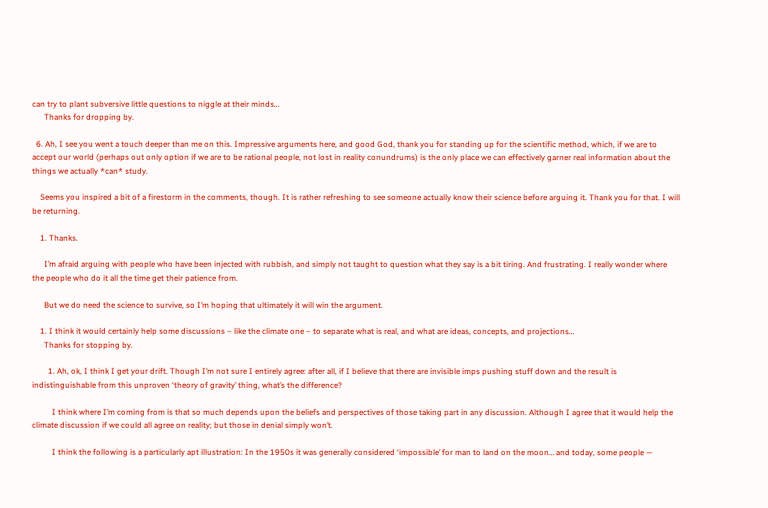can try to plant subversive little questions to niggle at their minds…
      Thanks for dropping by.

  6. Ah, I see you went a touch deeper than me on this. Impressive arguments here, and good God, thank you for standing up for the scientific method, which, if we are to accept our world (perhaps out only option if we are to be rational people, not lost in reality conundrums) is the only place we can effectively garner real information about the things we actually *can* study.

    Seems you inspired a bit of a firestorm in the comments, though. It is rather refreshing to see someone actually know their science before arguing it. Thank you for that. I will be returning.

    1. Thanks.

      I’m afraid arguing with people who have been injected with rubbish, and simply not taught to question what they say is a bit tiring. And frustrating. I really wonder where the people who do it all the time get their patience from.

      But we do need the science to survive, so I’m hoping that ultimately it will win the argument.

    1. I think it would certainly help some discussions – like the climate one – to separate what is real, and what are ideas, concepts, and projections…
      Thanks for stopping by.

        1. Ah, ok, I think I get your drift. Though I’m not sure I entirely agree: after all, if I believe that there are invisible imps pushing stuff down and the result is indistinguishable from this unproven ‘theory of gravity’ thing, what’s the difference?

          I think where I’m coming from is that so much depends upon the beliefs and perspectives of those taking part in any discussion. Although I agree that it would help the climate discussion if we could all agree on reality; but those in denial simply won’t.

          I think the following is a particularly apt illustration: In the 1950s it was generally considered ‘impossible’ for man to land on the moon… and today, some people —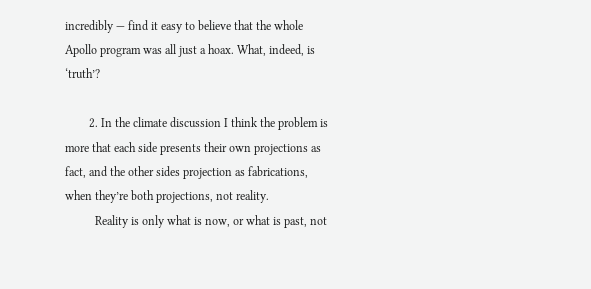incredibly — find it easy to believe that the whole Apollo program was all just a hoax. What, indeed, is ‘truth’?

        2. In the climate discussion I think the problem is more that each side presents their own projections as fact, and the other sides projection as fabrications, when they’re both projections, not reality.
          Reality is only what is now, or what is past, not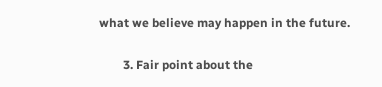what we believe may happen in the future.

        3. Fair point about the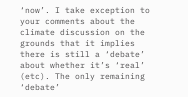‘now’. I take exception to your comments about the climate discussion on the grounds that it implies there is still a ‘debate’ about whether it’s ‘real’ (etc). The only remaining ‘debate’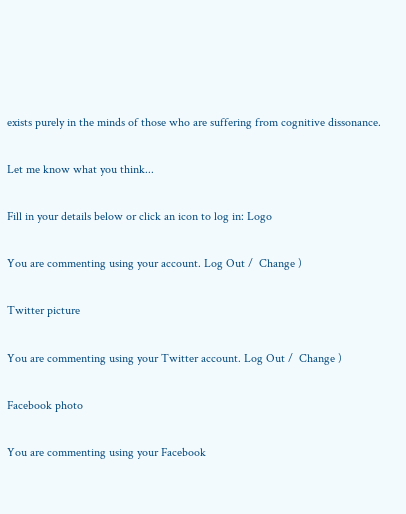exists purely in the minds of those who are suffering from cognitive dissonance.

Let me know what you think...

Fill in your details below or click an icon to log in: Logo

You are commenting using your account. Log Out /  Change )

Twitter picture

You are commenting using your Twitter account. Log Out /  Change )

Facebook photo

You are commenting using your Facebook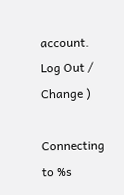account. Log Out /  Change )

Connecting to %s